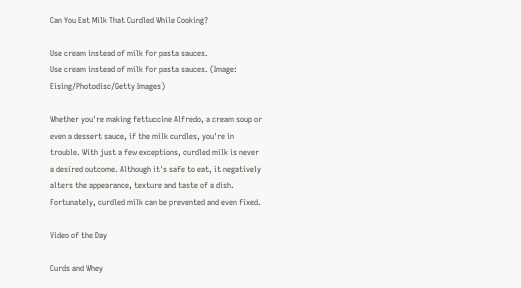Can You Eat Milk That Curdled While Cooking?

Use cream instead of milk for pasta sauces.
Use cream instead of milk for pasta sauces. (Image: Eising/Photodisc/Getty Images)

Whether you're making fettuccine Alfredo, a cream soup or even a dessert sauce, if the milk curdles, you're in trouble. With just a few exceptions, curdled milk is never a desired outcome. Although it's safe to eat, it negatively alters the appearance, texture and taste of a dish. Fortunately, curdled milk can be prevented and even fixed.

Video of the Day

Curds and Whey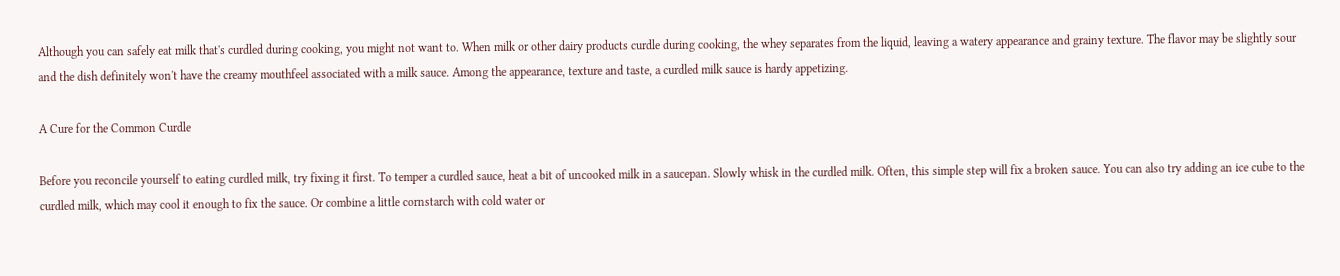Although you can safely eat milk that's curdled during cooking, you might not want to. When milk or other dairy products curdle during cooking, the whey separates from the liquid, leaving a watery appearance and grainy texture. The flavor may be slightly sour and the dish definitely won't have the creamy mouthfeel associated with a milk sauce. Among the appearance, texture and taste, a curdled milk sauce is hardy appetizing.

A Cure for the Common Curdle

Before you reconcile yourself to eating curdled milk, try fixing it first. To temper a curdled sauce, heat a bit of uncooked milk in a saucepan. Slowly whisk in the curdled milk. Often, this simple step will fix a broken sauce. You can also try adding an ice cube to the curdled milk, which may cool it enough to fix the sauce. Or combine a little cornstarch with cold water or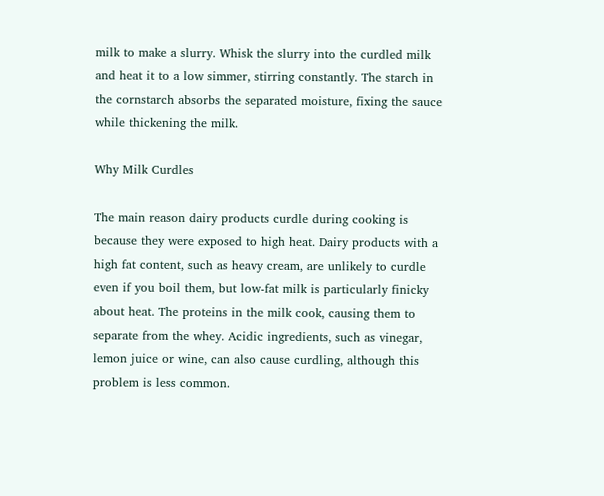milk to make a slurry. Whisk the slurry into the curdled milk and heat it to a low simmer, stirring constantly. The starch in the cornstarch absorbs the separated moisture, fixing the sauce while thickening the milk.

Why Milk Curdles

The main reason dairy products curdle during cooking is because they were exposed to high heat. Dairy products with a high fat content, such as heavy cream, are unlikely to curdle even if you boil them, but low-fat milk is particularly finicky about heat. The proteins in the milk cook, causing them to separate from the whey. Acidic ingredients, such as vinegar, lemon juice or wine, can also cause curdling, although this problem is less common.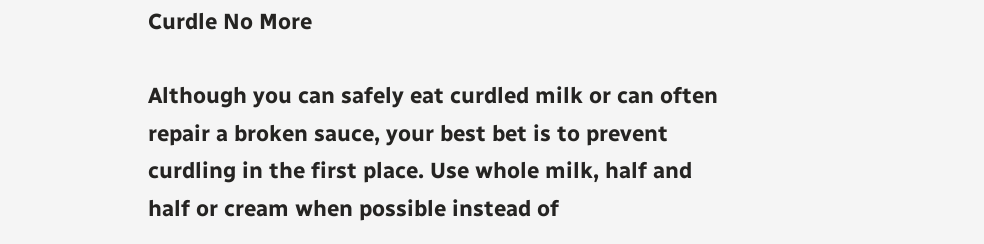Curdle No More

Although you can safely eat curdled milk or can often repair a broken sauce, your best bet is to prevent curdling in the first place. Use whole milk, half and half or cream when possible instead of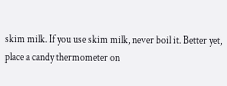skim milk. If you use skim milk, never boil it. Better yet, place a candy thermometer on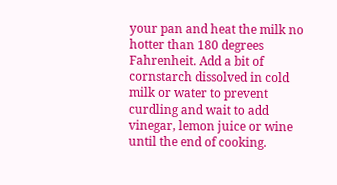your pan and heat the milk no hotter than 180 degrees Fahrenheit. Add a bit of cornstarch dissolved in cold milk or water to prevent curdling and wait to add vinegar, lemon juice or wine until the end of cooking.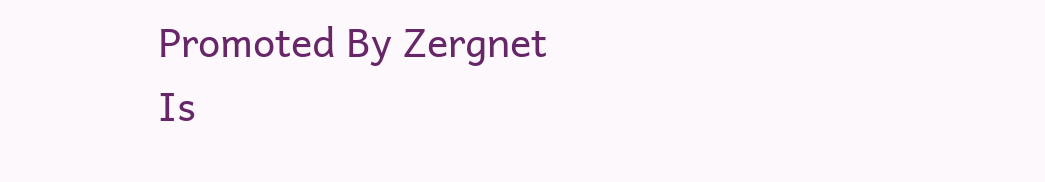Promoted By Zergnet
Is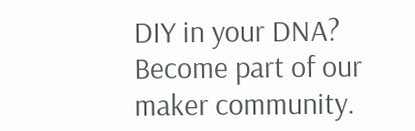DIY in your DNA? Become part of our maker community.